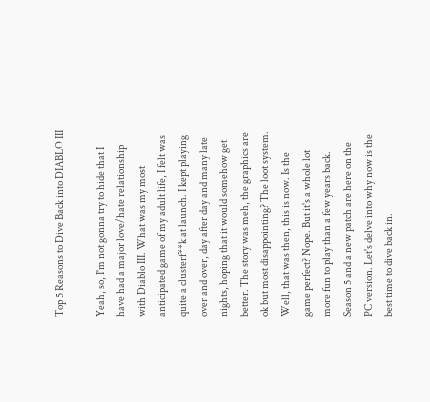Top 5 Reasons to Dive Back into DIABLO III

Yeah, so, I'm not gonna try to hide that I have had a major love/hate relationship with Diablo III. What was my most anticipated game of my adult life, I felt was quite a clusterf**k at launch. I kept playing over and over, day after day and many late nights, hoping that it would somehow get better. The story was meh, the graphics are ok but most disappointing? The loot system. Well, that was then, this is now. Is the game perfect? Nope. But it's a whole lot more fun to play than a few years back. Season 5 and a new patch are here on the PC version. Let's delve into why now is the best time to dive back in.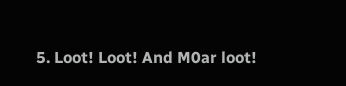5. Loot! Loot! And M0ar loot!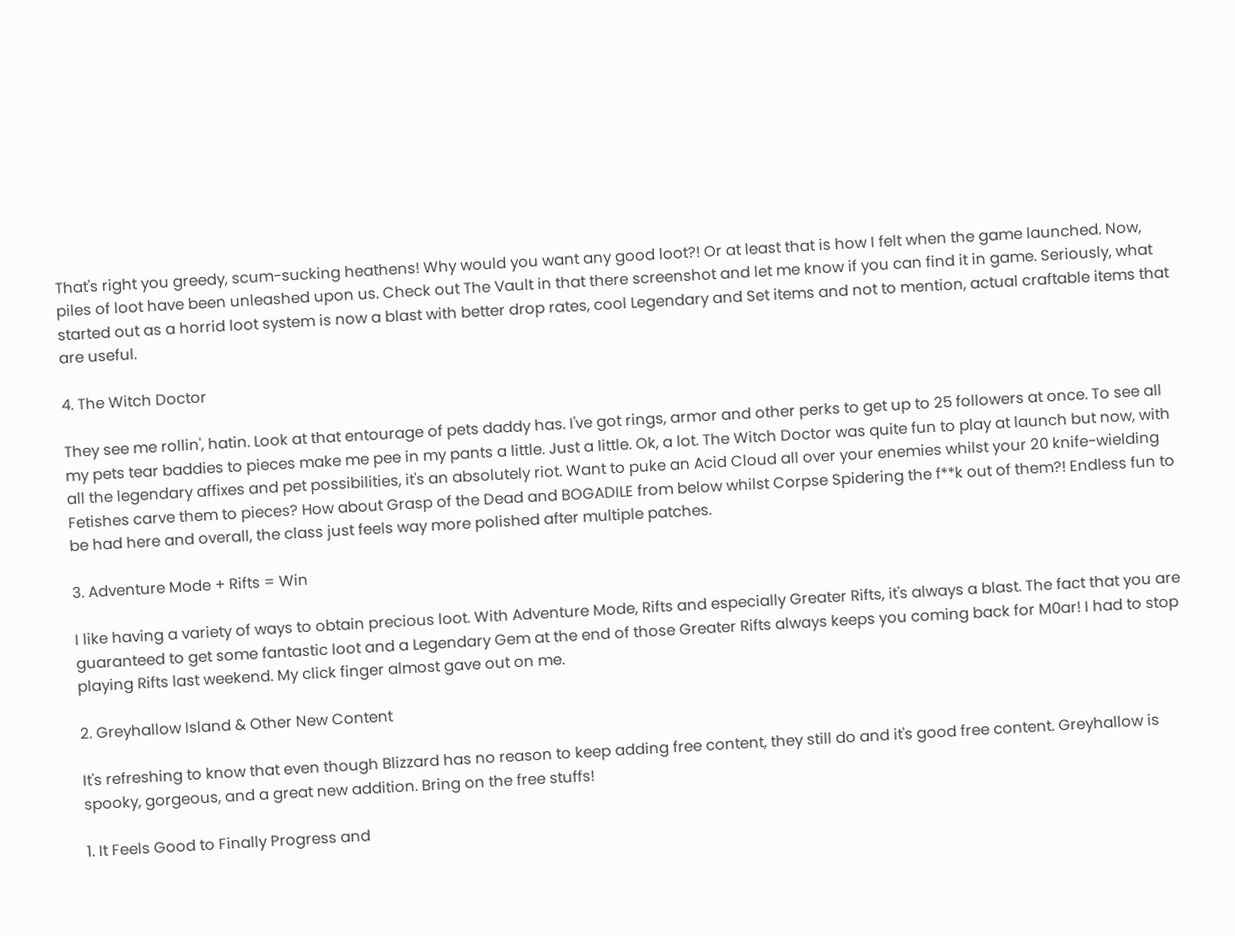That's right you greedy, scum-sucking heathens! Why would you want any good loot?! Or at least that is how I felt when the game launched. Now, piles of loot have been unleashed upon us. Check out The Vault in that there screenshot and let me know if you can find it in game. Seriously, what started out as a horrid loot system is now a blast with better drop rates, cool Legendary and Set items and not to mention, actual craftable items that are useful.

4. The Witch Doctor

They see me rollin', hatin. Look at that entourage of pets daddy has. I've got rings, armor and other perks to get up to 25 followers at once. To see all my pets tear baddies to pieces make me pee in my pants a little. Just a little. Ok, a lot. The Witch Doctor was quite fun to play at launch but now, with all the legendary affixes and pet possibilities, it's an absolutely riot. Want to puke an Acid Cloud all over your enemies whilst your 20 knife-wielding Fetishes carve them to pieces? How about Grasp of the Dead and BOGADILE from below whilst Corpse Spidering the f**k out of them?! Endless fun to be had here and overall, the class just feels way more polished after multiple patches.

3. Adventure Mode + Rifts = Win

I like having a variety of ways to obtain precious loot. With Adventure Mode, Rifts and especially Greater Rifts, it's always a blast. The fact that you are guaranteed to get some fantastic loot and a Legendary Gem at the end of those Greater Rifts always keeps you coming back for M0ar! I had to stop playing Rifts last weekend. My click finger almost gave out on me.

2. Greyhallow Island & Other New Content

It's refreshing to know that even though Blizzard has no reason to keep adding free content, they still do and it's good free content. Greyhallow is spooky, gorgeous, and a great new addition. Bring on the free stuffs!

1. It Feels Good to Finally Progress and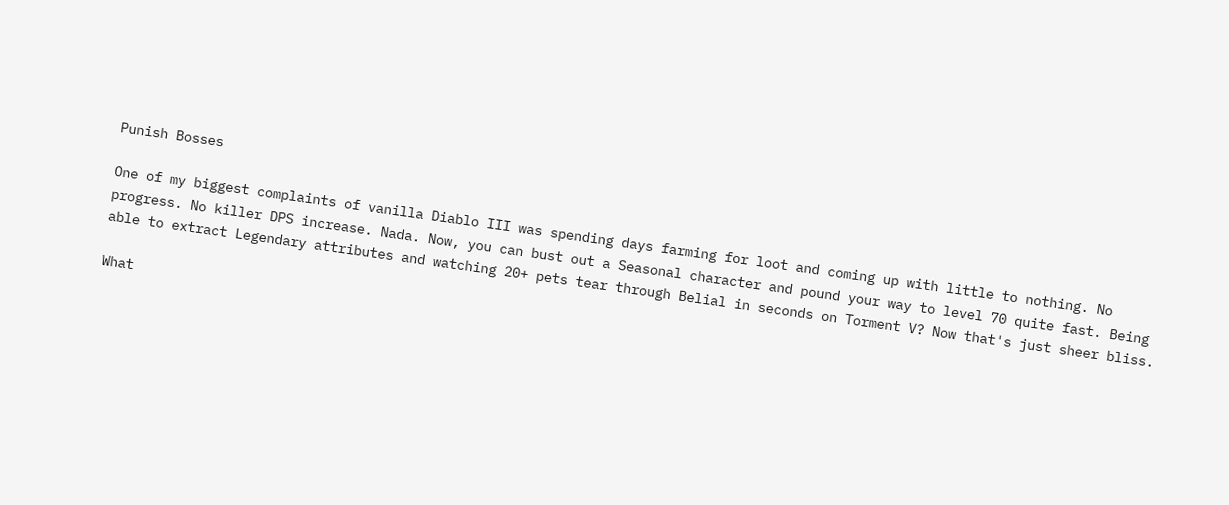Punish Bosses

One of my biggest complaints of vanilla Diablo III was spending days farming for loot and coming up with little to nothing. No progress. No killer DPS increase. Nada. Now, you can bust out a Seasonal character and pound your way to level 70 quite fast. Being able to extract Legendary attributes and watching 20+ pets tear through Belial in seconds on Torment V? Now that's just sheer bliss.

What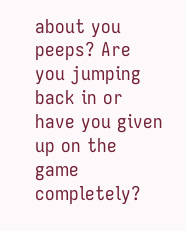about you peeps? Are you jumping back in or have you given up on the game completely?